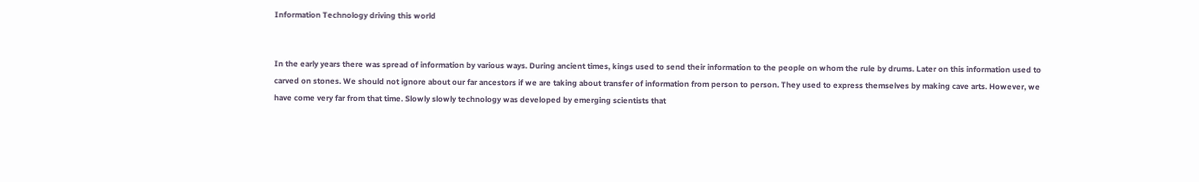Information Technology driving this world


In the early years there was spread of information by various ways. During ancient times, kings used to send their information to the people on whom the rule by drums. Later on this information used to carved on stones. We should not ignore about our far ancestors if we are taking about transfer of information from person to person. They used to express themselves by making cave arts. However, we have come very far from that time. Slowly slowly technology was developed by emerging scientists that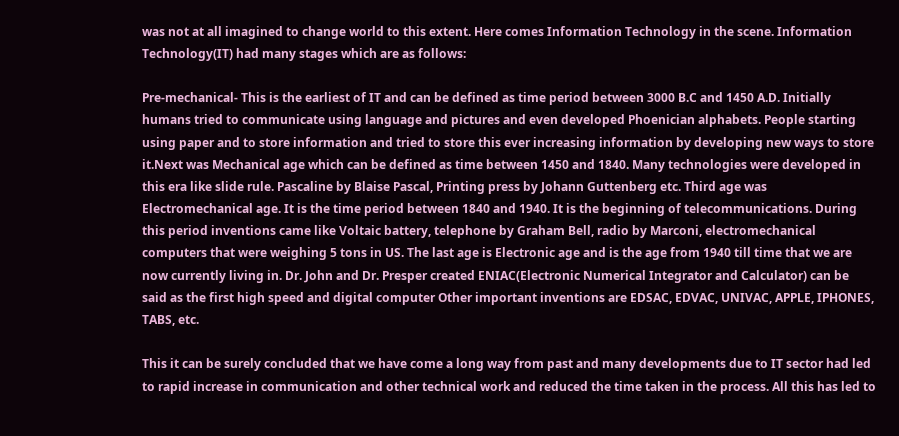was not at all imagined to change world to this extent. Here comes Information Technology in the scene. Information Technology(IT) had many stages which are as follows:

Pre-mechanical- This is the earliest of IT and can be defined as time period between 3000 B.C and 1450 A.D. Initially humans tried to communicate using language and pictures and even developed Phoenician alphabets. People starting using paper and to store information and tried to store this ever increasing information by developing new ways to store it.Next was Mechanical age which can be defined as time between 1450 and 1840. Many technologies were developed in this era like slide rule. Pascaline by Blaise Pascal, Printing press by Johann Guttenberg etc. Third age was Electromechanical age. It is the time period between 1840 and 1940. It is the beginning of telecommunications. During this period inventions came like Voltaic battery, telephone by Graham Bell, radio by Marconi, electromechanical computers that were weighing 5 tons in US. The last age is Electronic age and is the age from 1940 till time that we are now currently living in. Dr. John and Dr. Presper created ENIAC(Electronic Numerical Integrator and Calculator) can be said as the first high speed and digital computer Other important inventions are EDSAC, EDVAC, UNIVAC, APPLE, IPHONES, TABS, etc.

This it can be surely concluded that we have come a long way from past and many developments due to IT sector had led to rapid increase in communication and other technical work and reduced the time taken in the process. All this has led to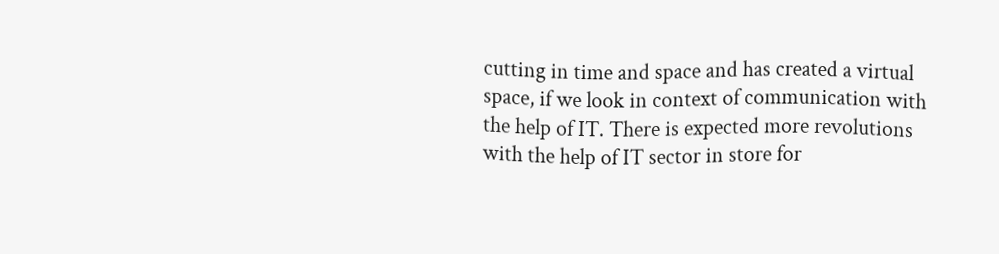cutting in time and space and has created a virtual space, if we look in context of communication with the help of IT. There is expected more revolutions with the help of IT sector in store for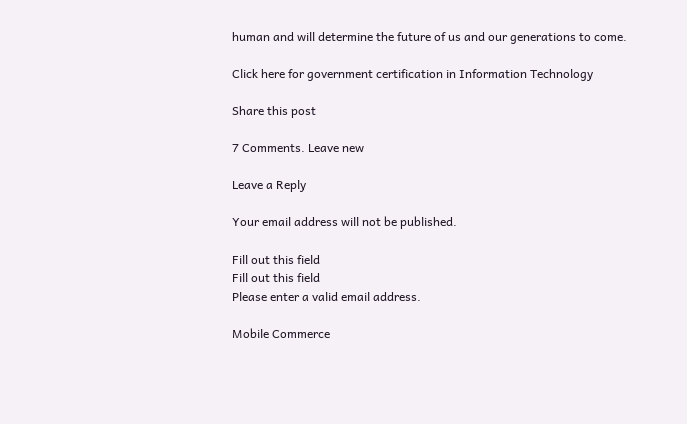human and will determine the future of us and our generations to come.

Click here for government certification in Information Technology

Share this post

7 Comments. Leave new

Leave a Reply

Your email address will not be published.

Fill out this field
Fill out this field
Please enter a valid email address.

Mobile Commerce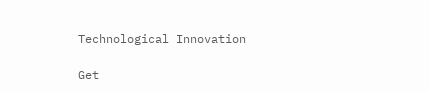Technological Innovation

Get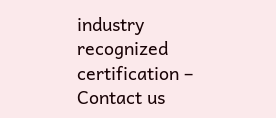industry recognized certification – Contact us